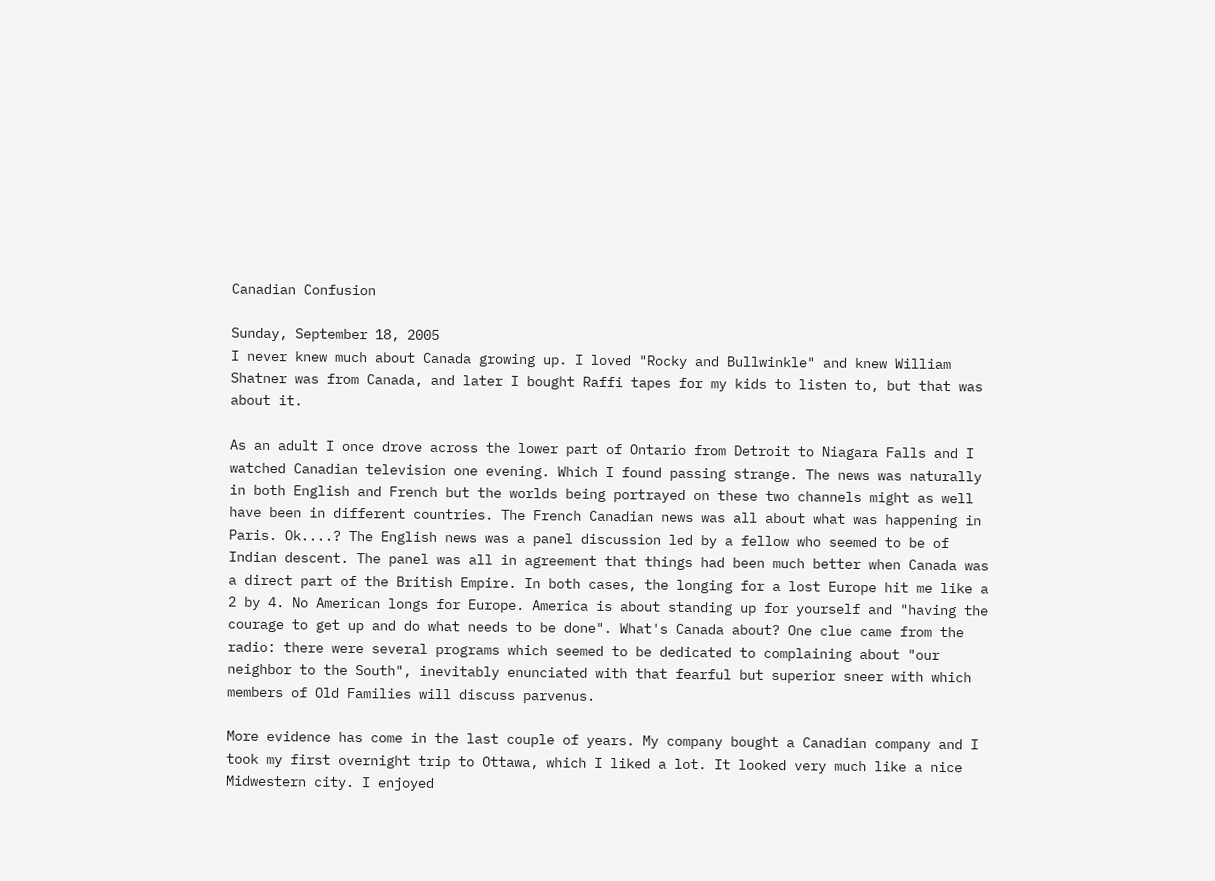Canadian Confusion

Sunday, September 18, 2005
I never knew much about Canada growing up. I loved "Rocky and Bullwinkle" and knew William Shatner was from Canada, and later I bought Raffi tapes for my kids to listen to, but that was about it.

As an adult I once drove across the lower part of Ontario from Detroit to Niagara Falls and I watched Canadian television one evening. Which I found passing strange. The news was naturally in both English and French but the worlds being portrayed on these two channels might as well have been in different countries. The French Canadian news was all about what was happening in Paris. Ok....? The English news was a panel discussion led by a fellow who seemed to be of Indian descent. The panel was all in agreement that things had been much better when Canada was a direct part of the British Empire. In both cases, the longing for a lost Europe hit me like a 2 by 4. No American longs for Europe. America is about standing up for yourself and "having the courage to get up and do what needs to be done". What's Canada about? One clue came from the radio: there were several programs which seemed to be dedicated to complaining about "our neighbor to the South", inevitably enunciated with that fearful but superior sneer with which members of Old Families will discuss parvenus.

More evidence has come in the last couple of years. My company bought a Canadian company and I took my first overnight trip to Ottawa, which I liked a lot. It looked very much like a nice Midwestern city. I enjoyed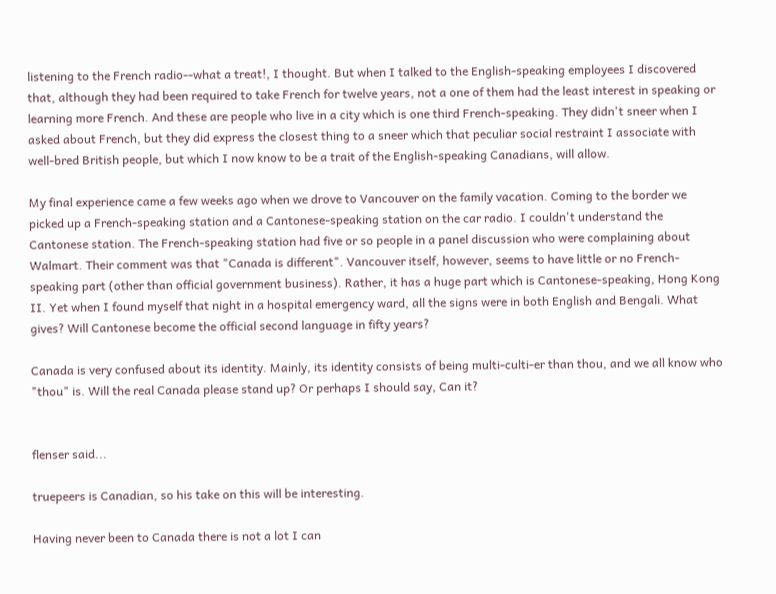listening to the French radio--what a treat!, I thought. But when I talked to the English-speaking employees I discovered that, although they had been required to take French for twelve years, not a one of them had the least interest in speaking or learning more French. And these are people who live in a city which is one third French-speaking. They didn't sneer when I asked about French, but they did express the closest thing to a sneer which that peculiar social restraint I associate with well-bred British people, but which I now know to be a trait of the English-speaking Canadians, will allow.

My final experience came a few weeks ago when we drove to Vancouver on the family vacation. Coming to the border we picked up a French-speaking station and a Cantonese-speaking station on the car radio. I couldn't understand the Cantonese station. The French-speaking station had five or so people in a panel discussion who were complaining about Walmart. Their comment was that "Canada is different". Vancouver itself, however, seems to have little or no French-speaking part (other than official government business). Rather, it has a huge part which is Cantonese-speaking, Hong Kong II. Yet when I found myself that night in a hospital emergency ward, all the signs were in both English and Bengali. What gives? Will Cantonese become the official second language in fifty years?

Canada is very confused about its identity. Mainly, its identity consists of being multi-culti-er than thou, and we all know who "thou" is. Will the real Canada please stand up? Or perhaps I should say, Can it?


flenser said...

truepeers is Canadian, so his take on this will be interesting.

Having never been to Canada there is not a lot I can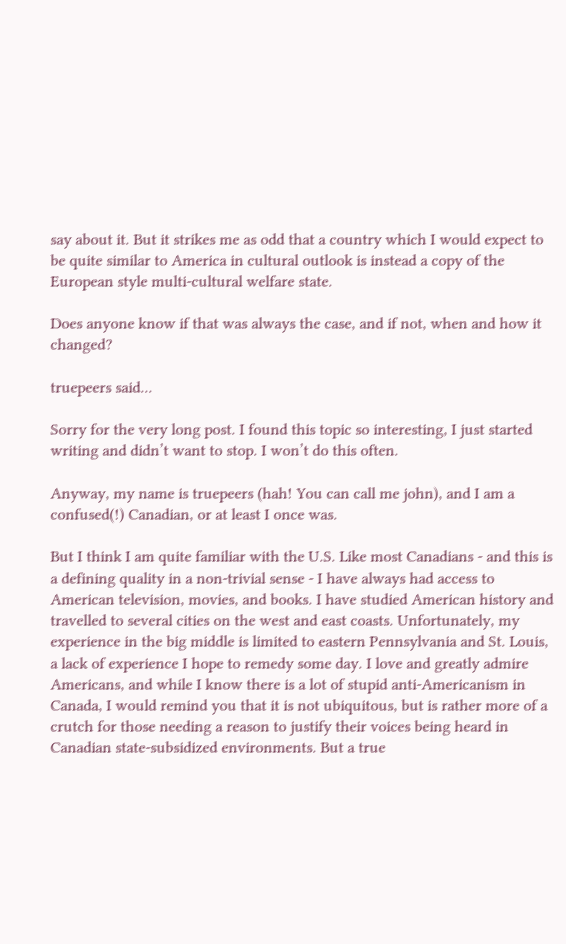say about it. But it strikes me as odd that a country which I would expect to be quite similar to America in cultural outlook is instead a copy of the European style multi-cultural welfare state.

Does anyone know if that was always the case, and if not, when and how it changed?

truepeers said...

Sorry for the very long post. I found this topic so interesting, I just started writing and didn’t want to stop. I won’t do this often.

Anyway, my name is truepeers (hah! You can call me john), and I am a confused(!) Canadian, or at least I once was.

But I think I am quite familiar with the U.S. Like most Canadians - and this is a defining quality in a non-trivial sense - I have always had access to American television, movies, and books. I have studied American history and travelled to several cities on the west and east coasts. Unfortunately, my experience in the big middle is limited to eastern Pennsylvania and St. Louis, a lack of experience I hope to remedy some day. I love and greatly admire Americans, and while I know there is a lot of stupid anti-Americanism in Canada, I would remind you that it is not ubiquitous, but is rather more of a crutch for those needing a reason to justify their voices being heard in Canadian state-subsidized environments. But a true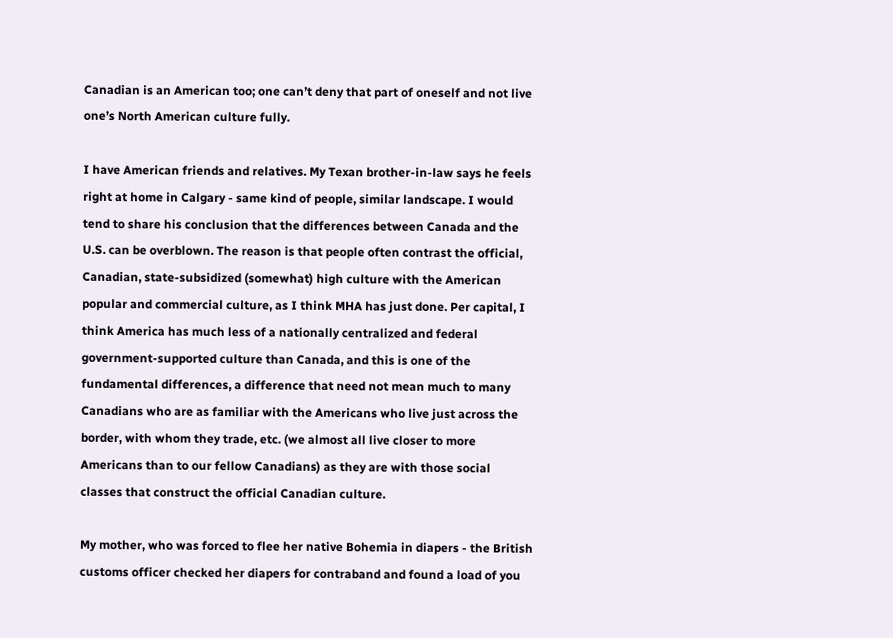Canadian is an American too; one can’t deny that part of oneself and not live one’s North American culture fully.

I have American friends and relatives. My Texan brother-in-law says he feels right at home in Calgary - same kind of people, similar landscape. I would tend to share his conclusion that the differences between Canada and the U.S. can be overblown. The reason is that people often contrast the official, Canadian, state-subsidized (somewhat) high culture with the American popular and commercial culture, as I think MHA has just done. Per capital, I think America has much less of a nationally centralized and federal government-supported culture than Canada, and this is one of the fundamental differences, a difference that need not mean much to many Canadians who are as familiar with the Americans who live just across the border, with whom they trade, etc. (we almost all live closer to more Americans than to our fellow Canadians) as they are with those social classes that construct the official Canadian culture.

My mother, who was forced to flee her native Bohemia in diapers - the British customs officer checked her diapers for contraband and found a load of you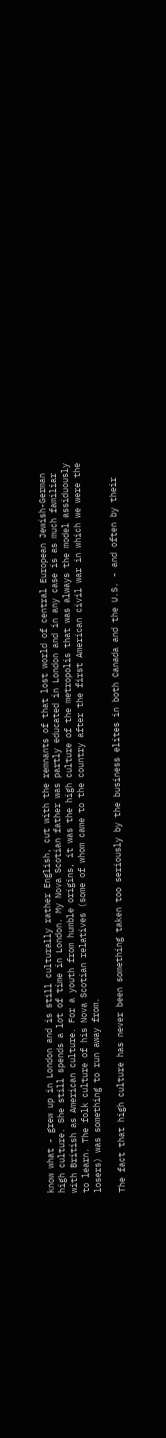know what - grew up in London and is still culturally rather English, cut with the remnants of that lost world of central European Jewish-German high culture. She still spends a lot of time in London. My Nova Scotian father was partly educated in London and in any case is as much familiar with British as American culture. For a youth from humble origins, it was the high culture of the metropolis that was always the model assiduously to learn. The folk culture of his Nova Scotian relatives (some of whom came to the country after the first American civil war in which we were the losers) was something to run away from.

The fact that high culture has never been something taken too seriously by the business elites in both Canada and the U.S. - and often by their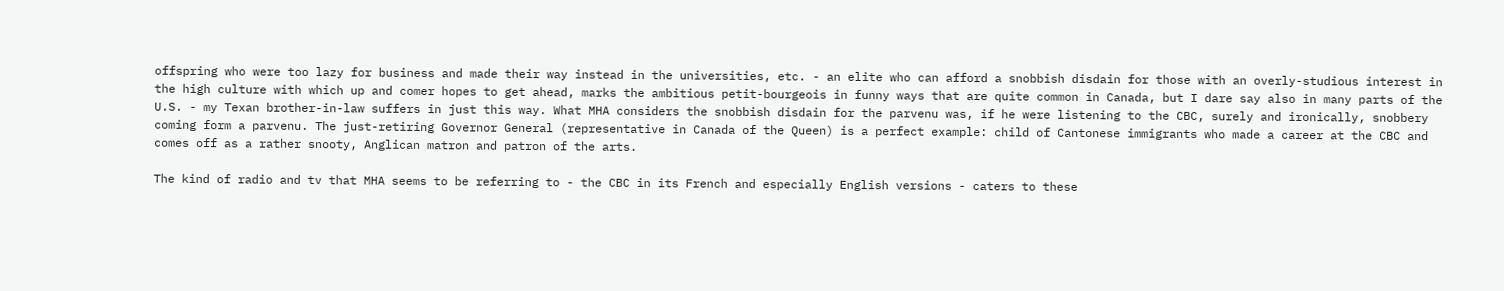offspring who were too lazy for business and made their way instead in the universities, etc. - an elite who can afford a snobbish disdain for those with an overly-studious interest in the high culture with which up and comer hopes to get ahead, marks the ambitious petit-bourgeois in funny ways that are quite common in Canada, but I dare say also in many parts of the U.S. - my Texan brother-in-law suffers in just this way. What MHA considers the snobbish disdain for the parvenu was, if he were listening to the CBC, surely and ironically, snobbery coming form a parvenu. The just-retiring Governor General (representative in Canada of the Queen) is a perfect example: child of Cantonese immigrants who made a career at the CBC and comes off as a rather snooty, Anglican matron and patron of the arts.

The kind of radio and tv that MHA seems to be referring to - the CBC in its French and especially English versions - caters to these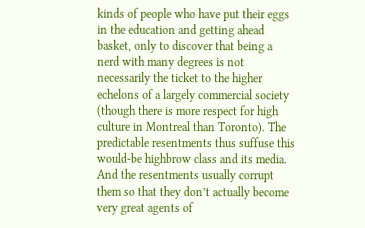kinds of people who have put their eggs in the education and getting ahead basket, only to discover that being a nerd with many degrees is not necessarily the ticket to the higher echelons of a largely commercial society (though there is more respect for high culture in Montreal than Toronto). The predictable resentments thus suffuse this would-be highbrow class and its media. And the resentments usually corrupt them so that they don’t actually become very great agents of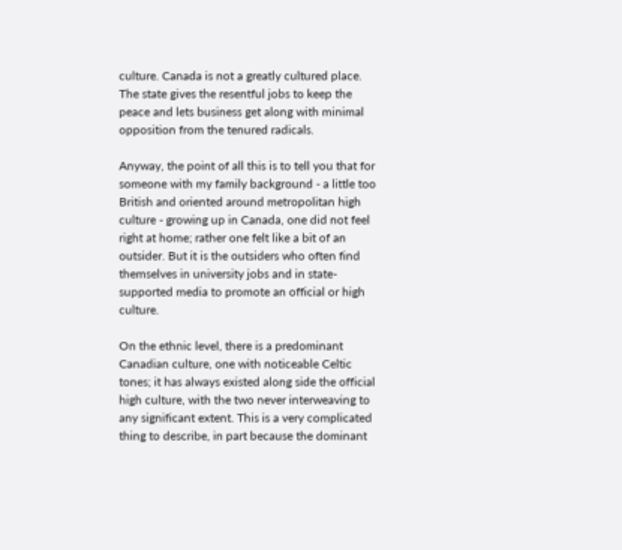culture. Canada is not a greatly cultured place. The state gives the resentful jobs to keep the peace and lets business get along with minimal opposition from the tenured radicals.

Anyway, the point of all this is to tell you that for someone with my family background - a little too British and oriented around metropolitan high culture - growing up in Canada, one did not feel right at home; rather one felt like a bit of an outsider. But it is the outsiders who often find themselves in university jobs and in state-supported media to promote an official or high culture.

On the ethnic level, there is a predominant Canadian culture, one with noticeable Celtic tones; it has always existed along side the official high culture, with the two never interweaving to any significant extent. This is a very complicated thing to describe, in part because the dominant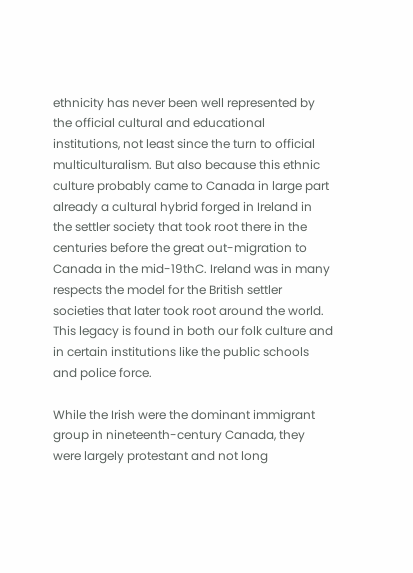ethnicity has never been well represented by the official cultural and educational institutions, not least since the turn to official multiculturalism. But also because this ethnic culture probably came to Canada in large part already a cultural hybrid forged in Ireland in the settler society that took root there in the centuries before the great out-migration to Canada in the mid-19thC. Ireland was in many respects the model for the British settler societies that later took root around the world. This legacy is found in both our folk culture and in certain institutions like the public schools and police force.

While the Irish were the dominant immigrant group in nineteenth-century Canada, they were largely protestant and not long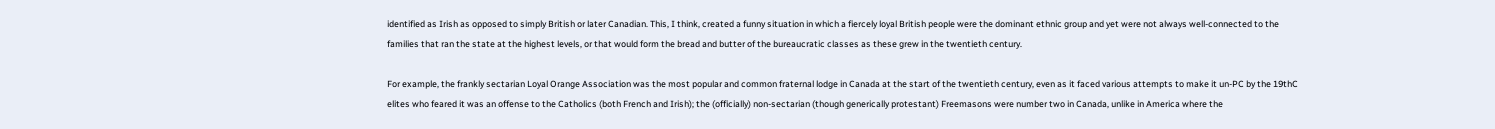identified as Irish as opposed to simply British or later Canadian. This, I think, created a funny situation in which a fiercely loyal British people were the dominant ethnic group and yet were not always well-connected to the families that ran the state at the highest levels, or that would form the bread and butter of the bureaucratic classes as these grew in the twentieth century.

For example, the frankly sectarian Loyal Orange Association was the most popular and common fraternal lodge in Canada at the start of the twentieth century, even as it faced various attempts to make it un-PC by the 19thC elites who feared it was an offense to the Catholics (both French and Irish); the (officially) non-sectarian (though generically protestant) Freemasons were number two in Canada, unlike in America where the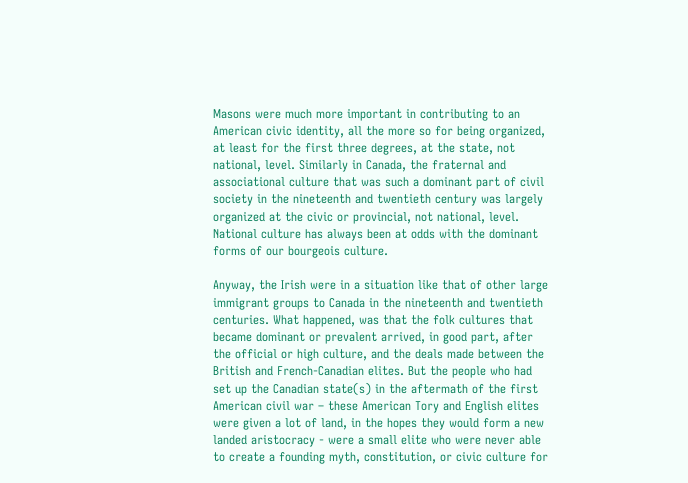Masons were much more important in contributing to an American civic identity, all the more so for being organized, at least for the first three degrees, at the state, not national, level. Similarly in Canada, the fraternal and associational culture that was such a dominant part of civil society in the nineteenth and twentieth century was largely organized at the civic or provincial, not national, level. National culture has always been at odds with the dominant forms of our bourgeois culture.

Anyway, the Irish were in a situation like that of other large immigrant groups to Canada in the nineteenth and twentieth centuries. What happened, was that the folk cultures that became dominant or prevalent arrived, in good part, after the official or high culture, and the deals made between the British and French-Canadian elites. But the people who had set up the Canadian state(s) in the aftermath of the first American civil war – these American Tory and English elites were given a lot of land, in the hopes they would form a new landed aristocracy - were a small elite who were never able to create a founding myth, constitution, or civic culture for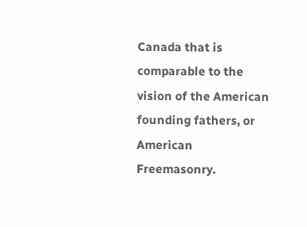Canada that is comparable to the vision of the American founding fathers, or American Freemasonry.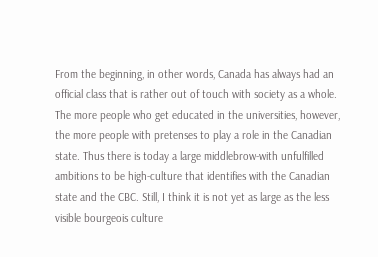From the beginning, in other words, Canada has always had an official class that is rather out of touch with society as a whole. The more people who get educated in the universities, however, the more people with pretenses to play a role in the Canadian state. Thus there is today a large middlebrow-with unfulfilled ambitions to be high-culture that identifies with the Canadian state and the CBC. Still, I think it is not yet as large as the less visible bourgeois culture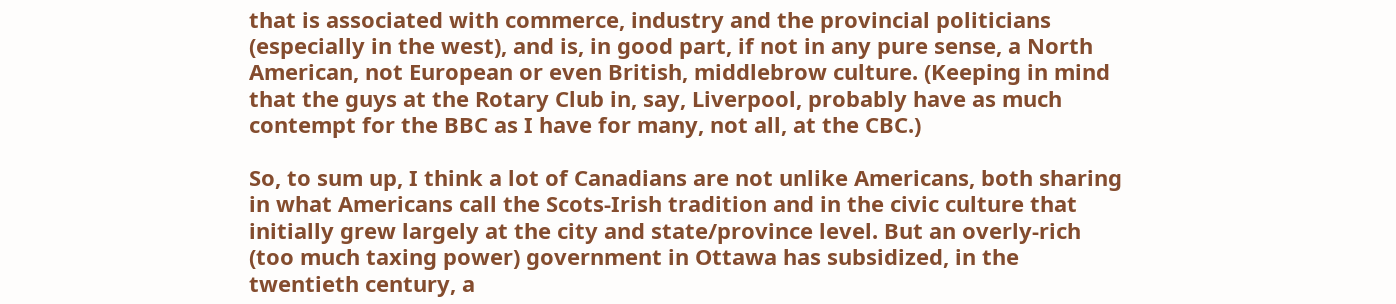that is associated with commerce, industry and the provincial politicians (especially in the west), and is, in good part, if not in any pure sense, a North American, not European or even British, middlebrow culture. (Keeping in mind that the guys at the Rotary Club in, say, Liverpool, probably have as much contempt for the BBC as I have for many, not all, at the CBC.)

So, to sum up, I think a lot of Canadians are not unlike Americans, both sharing in what Americans call the Scots-Irish tradition and in the civic culture that initially grew largely at the city and state/province level. But an overly-rich (too much taxing power) government in Ottawa has subsidized, in the twentieth century, a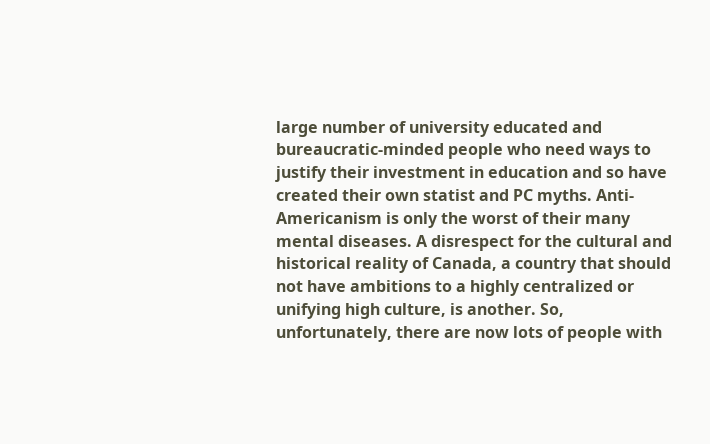large number of university educated and bureaucratic-minded people who need ways to justify their investment in education and so have created their own statist and PC myths. Anti-Americanism is only the worst of their many mental diseases. A disrespect for the cultural and historical reality of Canada, a country that should not have ambitions to a highly centralized or unifying high culture, is another. So, unfortunately, there are now lots of people with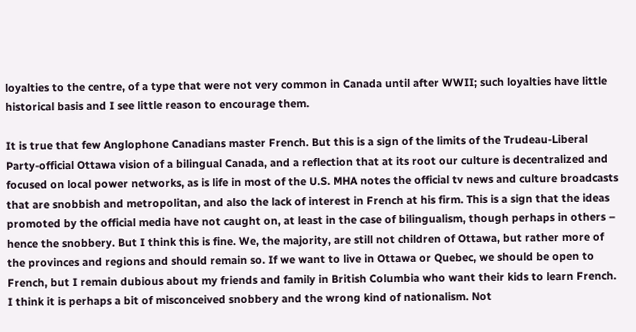loyalties to the centre, of a type that were not very common in Canada until after WWII; such loyalties have little historical basis and I see little reason to encourage them.

It is true that few Anglophone Canadians master French. But this is a sign of the limits of the Trudeau-Liberal Party-official Ottawa vision of a bilingual Canada, and a reflection that at its root our culture is decentralized and focused on local power networks, as is life in most of the U.S. MHA notes the official tv news and culture broadcasts that are snobbish and metropolitan, and also the lack of interest in French at his firm. This is a sign that the ideas promoted by the official media have not caught on, at least in the case of bilingualism, though perhaps in others – hence the snobbery. But I think this is fine. We, the majority, are still not children of Ottawa, but rather more of the provinces and regions and should remain so. If we want to live in Ottawa or Quebec, we should be open to French, but I remain dubious about my friends and family in British Columbia who want their kids to learn French. I think it is perhaps a bit of misconceived snobbery and the wrong kind of nationalism. Not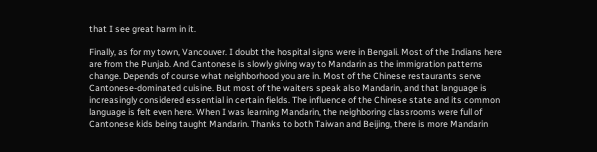that I see great harm in it.

Finally, as for my town, Vancouver. I doubt the hospital signs were in Bengali. Most of the Indians here are from the Punjab. And Cantonese is slowly giving way to Mandarin as the immigration patterns change. Depends of course what neighborhood you are in. Most of the Chinese restaurants serve Cantonese-dominated cuisine. But most of the waiters speak also Mandarin, and that language is increasingly considered essential in certain fields. The influence of the Chinese state and its common language is felt even here. When I was learning Mandarin, the neighboring classrooms were full of Cantonese kids being taught Mandarin. Thanks to both Taiwan and Beijing, there is more Mandarin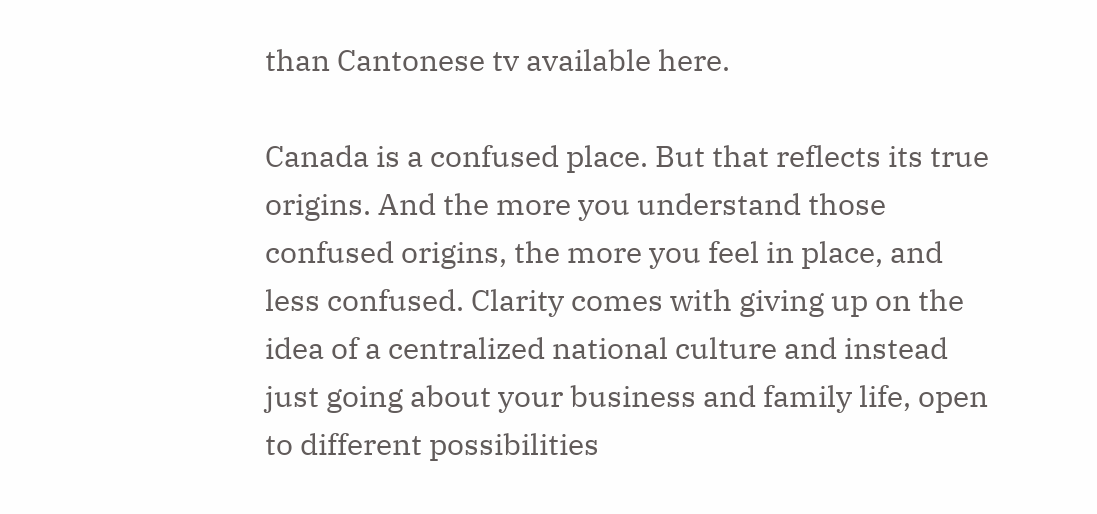than Cantonese tv available here.

Canada is a confused place. But that reflects its true origins. And the more you understand those confused origins, the more you feel in place, and less confused. Clarity comes with giving up on the idea of a centralized national culture and instead just going about your business and family life, open to different possibilities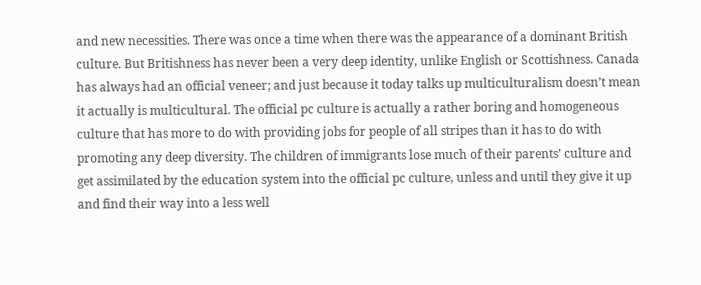and new necessities. There was once a time when there was the appearance of a dominant British culture. But Britishness has never been a very deep identity, unlike English or Scottishness. Canada has always had an official veneer; and just because it today talks up multiculturalism doesn’t mean it actually is multicultural. The official pc culture is actually a rather boring and homogeneous culture that has more to do with providing jobs for people of all stripes than it has to do with promoting any deep diversity. The children of immigrants lose much of their parents’ culture and get assimilated by the education system into the official pc culture, unless and until they give it up and find their way into a less well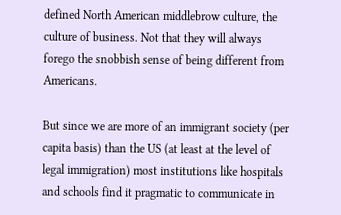defined North American middlebrow culture, the culture of business. Not that they will always forego the snobbish sense of being different from Americans.

But since we are more of an immigrant society (per capita basis) than the US (at least at the level of legal immigration) most institutions like hospitals and schools find it pragmatic to communicate in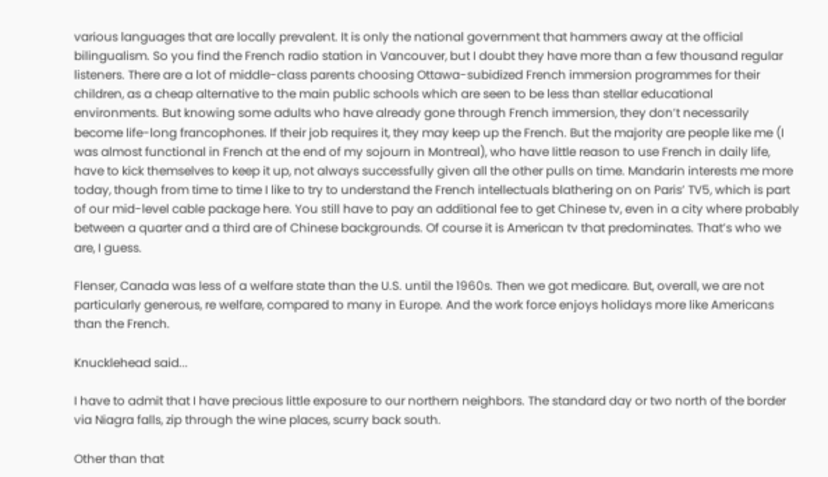various languages that are locally prevalent. It is only the national government that hammers away at the official bilingualism. So you find the French radio station in Vancouver, but I doubt they have more than a few thousand regular listeners. There are a lot of middle-class parents choosing Ottawa-subidized French immersion programmes for their children, as a cheap alternative to the main public schools which are seen to be less than stellar educational environments. But knowing some adults who have already gone through French immersion, they don’t necessarily become life-long francophones. If their job requires it, they may keep up the French. But the majority are people like me (I was almost functional in French at the end of my sojourn in Montreal), who have little reason to use French in daily life, have to kick themselves to keep it up, not always successfully given all the other pulls on time. Mandarin interests me more today, though from time to time I like to try to understand the French intellectuals blathering on on Paris’ TV5, which is part of our mid-level cable package here. You still have to pay an additional fee to get Chinese tv, even in a city where probably between a quarter and a third are of Chinese backgrounds. Of course it is American tv that predominates. That’s who we are, I guess.

Flenser, Canada was less of a welfare state than the U.S. until the 1960s. Then we got medicare. But, overall, we are not particularly generous, re welfare, compared to many in Europe. And the work force enjoys holidays more like Americans than the French.

Knucklehead said...

I have to admit that I have precious little exposure to our northern neighbors. The standard day or two north of the border via Niagra falls, zip through the wine places, scurry back south.

Other than that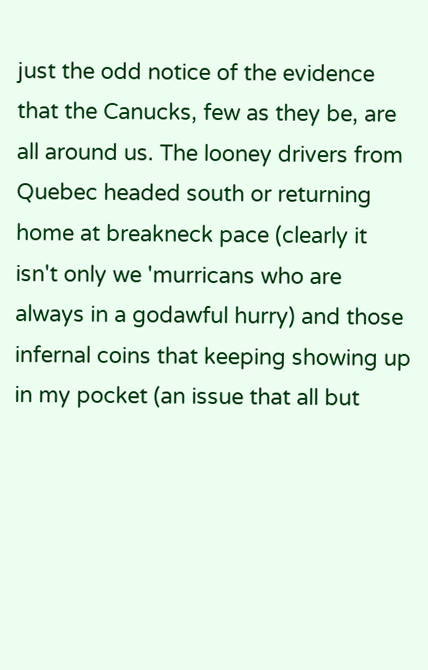just the odd notice of the evidence that the Canucks, few as they be, are all around us. The looney drivers from Quebec headed south or returning home at breakneck pace (clearly it isn't only we 'murricans who are always in a godawful hurry) and those infernal coins that keeping showing up in my pocket (an issue that all but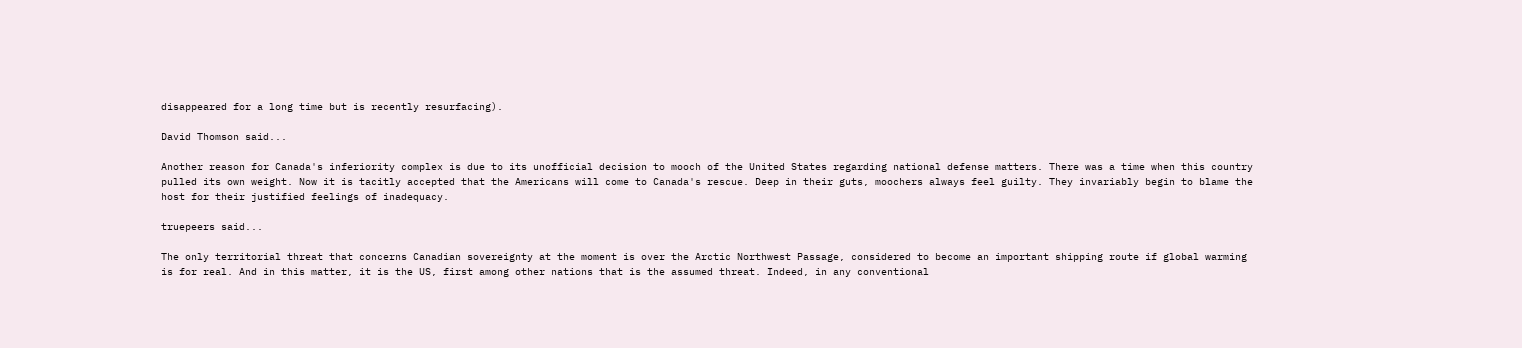disappeared for a long time but is recently resurfacing).

David Thomson said...

Another reason for Canada's inferiority complex is due to its unofficial decision to mooch of the United States regarding national defense matters. There was a time when this country pulled its own weight. Now it is tacitly accepted that the Americans will come to Canada's rescue. Deep in their guts, moochers always feel guilty. They invariably begin to blame the host for their justified feelings of inadequacy.

truepeers said...

The only territorial threat that concerns Canadian sovereignty at the moment is over the Arctic Northwest Passage, considered to become an important shipping route if global warming is for real. And in this matter, it is the US, first among other nations that is the assumed threat. Indeed, in any conventional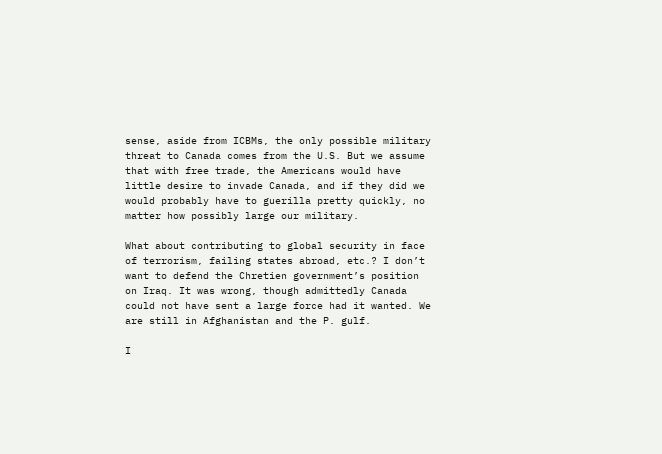sense, aside from ICBMs, the only possible military threat to Canada comes from the U.S. But we assume that with free trade, the Americans would have little desire to invade Canada, and if they did we would probably have to guerilla pretty quickly, no matter how possibly large our military.

What about contributing to global security in face of terrorism, failing states abroad, etc.? I don’t want to defend the Chretien government’s position on Iraq. It was wrong, though admittedly Canada could not have sent a large force had it wanted. We are still in Afghanistan and the P. gulf.

I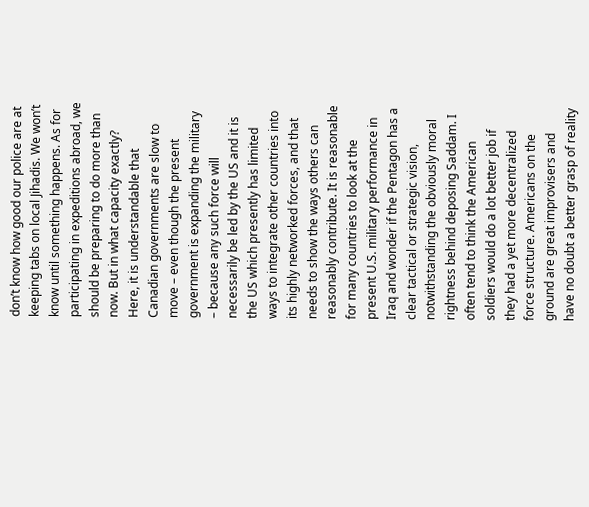don’t know how good our police are at keeping tabs on local Jihadis. We won’t know until something happens. As for participating in expeditions abroad, we should be preparing to do more than now. But in what capacity exactly? Here, it is understandable that Canadian governments are slow to move – even though the present government is expanding the military – because any such force will necessarily be led by the US and it is the US which presently has limited ways to integrate other countries into its highly networked forces, and that needs to show the ways others can reasonably contribute. It is reasonable for many countries to look at the present U.S. military performance in Iraq and wonder if the Pentagon has a clear tactical or strategic vision, notwithstanding the obviously moral rightness behind deposing Saddam. I often tend to think the American soldiers would do a lot better job if they had a yet more decentralized force structure. Americans on the ground are great improvisers and have no doubt a better grasp of reality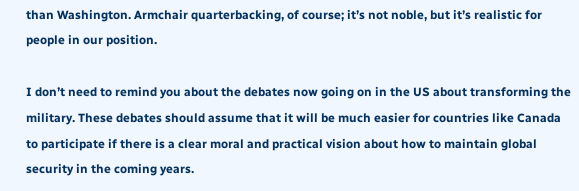than Washington. Armchair quarterbacking, of course; it’s not noble, but it’s realistic for people in our position.

I don’t need to remind you about the debates now going on in the US about transforming the military. These debates should assume that it will be much easier for countries like Canada to participate if there is a clear moral and practical vision about how to maintain global security in the coming years.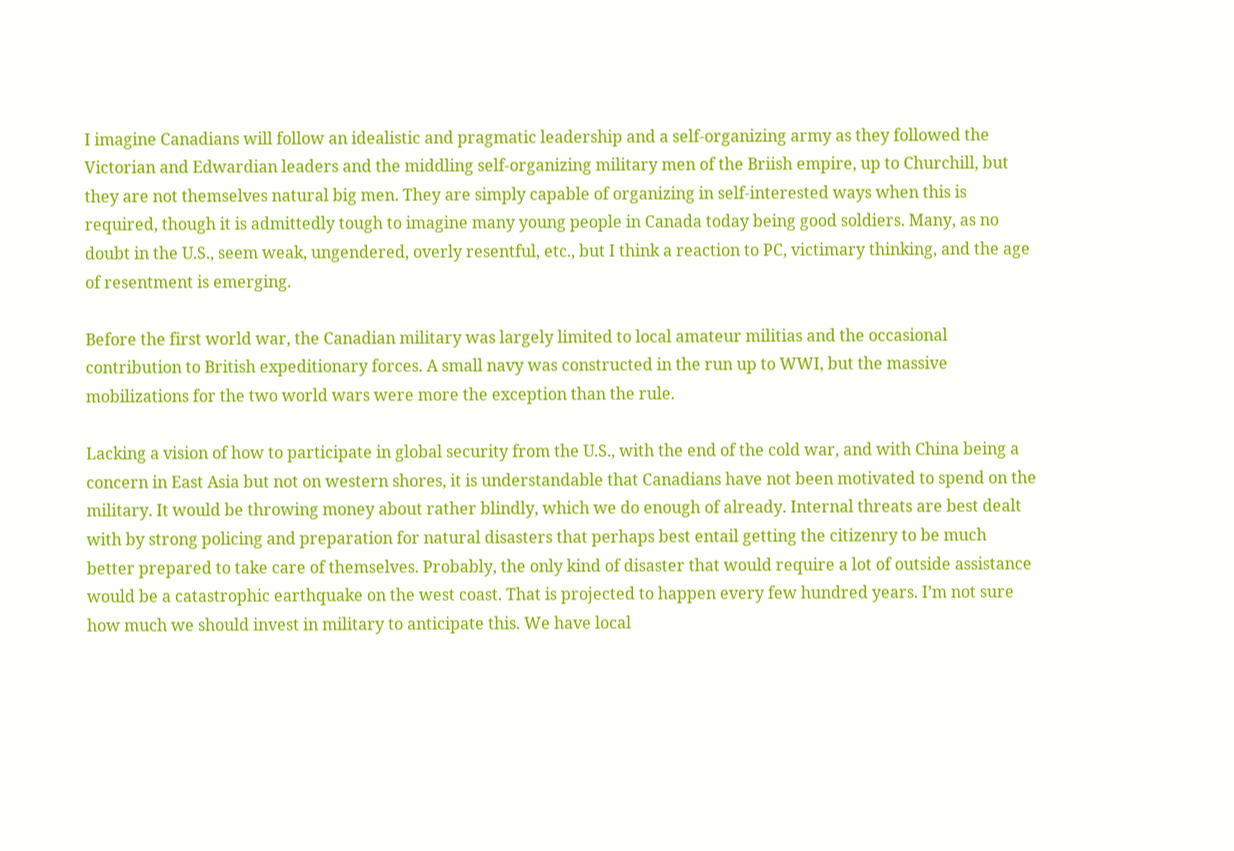I imagine Canadians will follow an idealistic and pragmatic leadership and a self-organizing army as they followed the Victorian and Edwardian leaders and the middling self-organizing military men of the Briish empire, up to Churchill, but they are not themselves natural big men. They are simply capable of organizing in self-interested ways when this is required, though it is admittedly tough to imagine many young people in Canada today being good soldiers. Many, as no doubt in the U.S., seem weak, ungendered, overly resentful, etc., but I think a reaction to PC, victimary thinking, and the age of resentment is emerging.

Before the first world war, the Canadian military was largely limited to local amateur militias and the occasional contribution to British expeditionary forces. A small navy was constructed in the run up to WWI, but the massive mobilizations for the two world wars were more the exception than the rule.

Lacking a vision of how to participate in global security from the U.S., with the end of the cold war, and with China being a concern in East Asia but not on western shores, it is understandable that Canadians have not been motivated to spend on the military. It would be throwing money about rather blindly, which we do enough of already. Internal threats are best dealt with by strong policing and preparation for natural disasters that perhaps best entail getting the citizenry to be much better prepared to take care of themselves. Probably, the only kind of disaster that would require a lot of outside assistance would be a catastrophic earthquake on the west coast. That is projected to happen every few hundred years. I’m not sure how much we should invest in military to anticipate this. We have local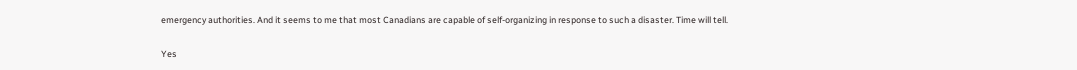emergency authorities. And it seems to me that most Canadians are capable of self-organizing in response to such a disaster. Time will tell.

Yes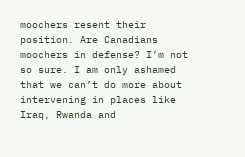moochers resent their position. Are Canadians moochers in defense? I’m not so sure. I am only ashamed that we can’t do more about intervening in places like Iraq, Rwanda and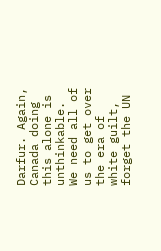Darfur. Again, Canada doing this alone is unthinkable. We need all of us to get over the era of white guilt, forget the UN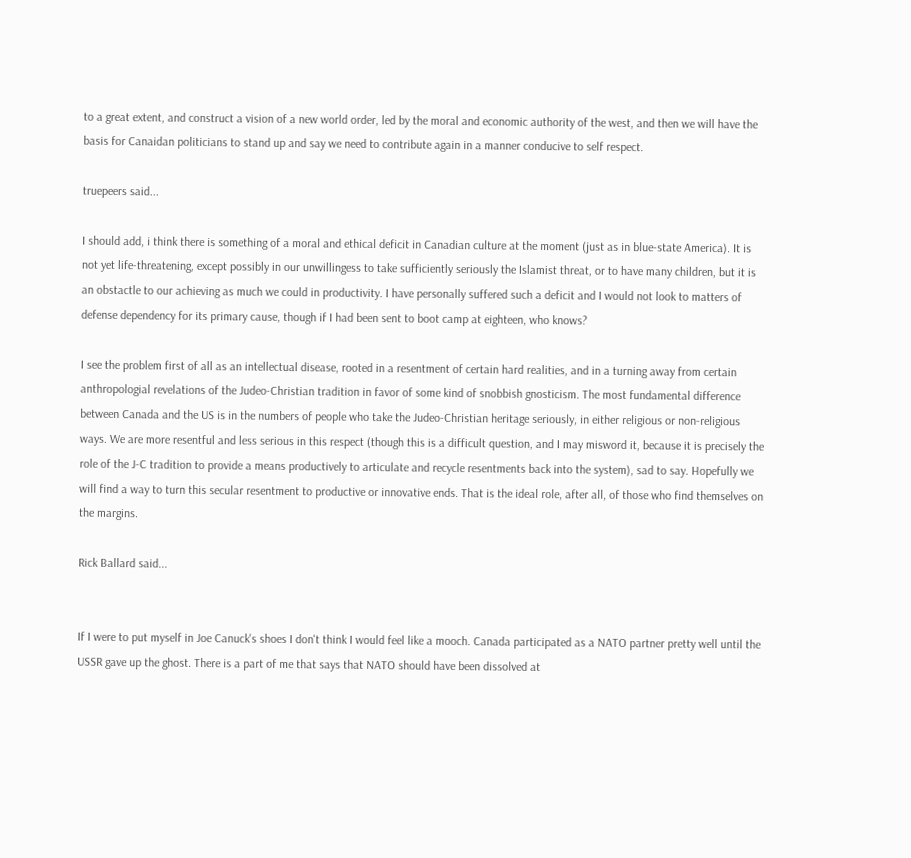to a great extent, and construct a vision of a new world order, led by the moral and economic authority of the west, and then we will have the basis for Canaidan politicians to stand up and say we need to contribute again in a manner conducive to self respect.

truepeers said...

I should add, i think there is something of a moral and ethical deficit in Canadian culture at the moment (just as in blue-state America). It is not yet life-threatening, except possibly in our unwillingess to take sufficiently seriously the Islamist threat, or to have many children, but it is an obstactle to our achieving as much we could in productivity. I have personally suffered such a deficit and I would not look to matters of defense dependency for its primary cause, though if I had been sent to boot camp at eighteen, who knows?

I see the problem first of all as an intellectual disease, rooted in a resentment of certain hard realities, and in a turning away from certain anthropologial revelations of the Judeo-Christian tradition in favor of some kind of snobbish gnosticism. The most fundamental difference between Canada and the US is in the numbers of people who take the Judeo-Christian heritage seriously, in either religious or non-religious ways. We are more resentful and less serious in this respect (though this is a difficult question, and I may misword it, because it is precisely the role of the J-C tradition to provide a means productively to articulate and recycle resentments back into the system), sad to say. Hopefully we will find a way to turn this secular resentment to productive or innovative ends. That is the ideal role, after all, of those who find themselves on the margins.

Rick Ballard said...


If I were to put myself in Joe Canuck's shoes I don't think I would feel like a mooch. Canada participated as a NATO partner pretty well until the USSR gave up the ghost. There is a part of me that says that NATO should have been dissolved at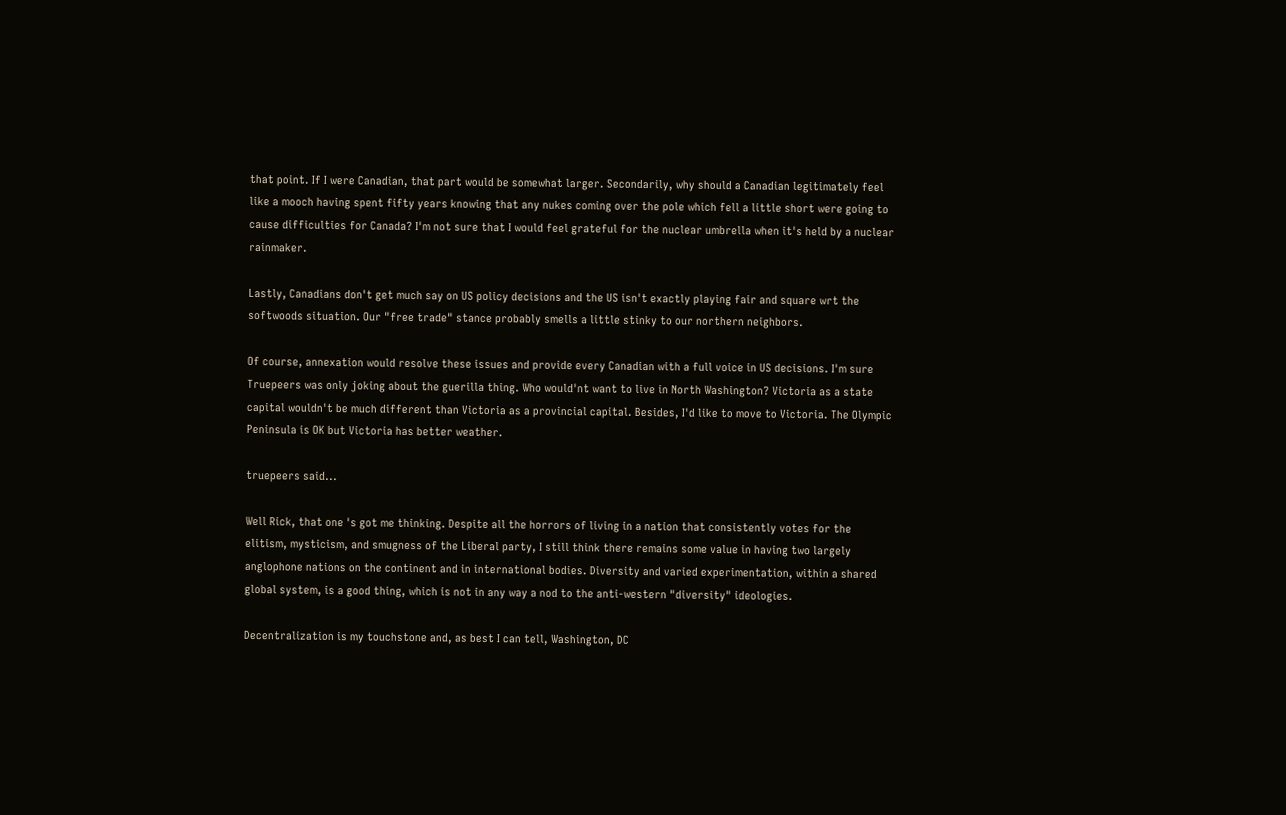that point. If I were Canadian, that part would be somewhat larger. Secondarily, why should a Canadian legitimately feel like a mooch having spent fifty years knowing that any nukes coming over the pole which fell a little short were going to cause difficulties for Canada? I'm not sure that I would feel grateful for the nuclear umbrella when it's held by a nuclear rainmaker.

Lastly, Canadians don't get much say on US policy decisions and the US isn't exactly playing fair and square wrt the softwoods situation. Our "free trade" stance probably smells a little stinky to our northern neighbors.

Of course, annexation would resolve these issues and provide every Canadian with a full voice in US decisions. I'm sure Truepeers was only joking about the guerilla thing. Who would'nt want to live in North Washington? Victoria as a state capital wouldn't be much different than Victoria as a provincial capital. Besides, I'd like to move to Victoria. The Olympic Peninsula is OK but Victoria has better weather.

truepeers said...

Well Rick, that one 's got me thinking. Despite all the horrors of living in a nation that consistently votes for the elitism, mysticism, and smugness of the Liberal party, I still think there remains some value in having two largely anglophone nations on the continent and in international bodies. Diversity and varied experimentation, within a shared global system, is a good thing, which is not in any way a nod to the anti-western "diversity" ideologies.

Decentralization is my touchstone and, as best I can tell, Washington, DC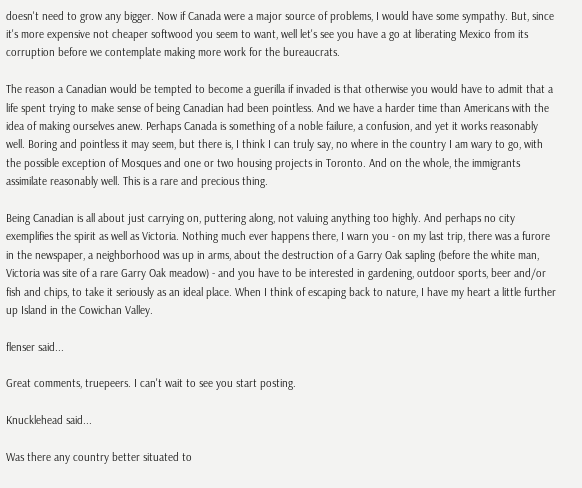doesn't need to grow any bigger. Now if Canada were a major source of problems, I would have some sympathy. But, since it's more expensive not cheaper softwood you seem to want, well let's see you have a go at liberating Mexico from its corruption before we contemplate making more work for the bureaucrats.

The reason a Canadian would be tempted to become a guerilla if invaded is that otherwise you would have to admit that a life spent trying to make sense of being Canadian had been pointless. And we have a harder time than Americans with the idea of making ourselves anew. Perhaps Canada is something of a noble failure, a confusion, and yet it works reasonably well. Boring and pointless it may seem, but there is, I think I can truly say, no where in the country I am wary to go, with the possible exception of Mosques and one or two housing projects in Toronto. And on the whole, the immigrants assimilate reasonably well. This is a rare and precious thing.

Being Canadian is all about just carrying on, puttering along, not valuing anything too highly. And perhaps no city exemplifies the spirit as well as Victoria. Nothing much ever happens there, I warn you - on my last trip, there was a furore in the newspaper, a neighborhood was up in arms, about the destruction of a Garry Oak sapling (before the white man, Victoria was site of a rare Garry Oak meadow) - and you have to be interested in gardening, outdoor sports, beer and/or fish and chips, to take it seriously as an ideal place. When I think of escaping back to nature, I have my heart a little further up Island in the Cowichan Valley.

flenser said...

Great comments, truepeers. I can't wait to see you start posting.

Knucklehead said...

Was there any country better situated to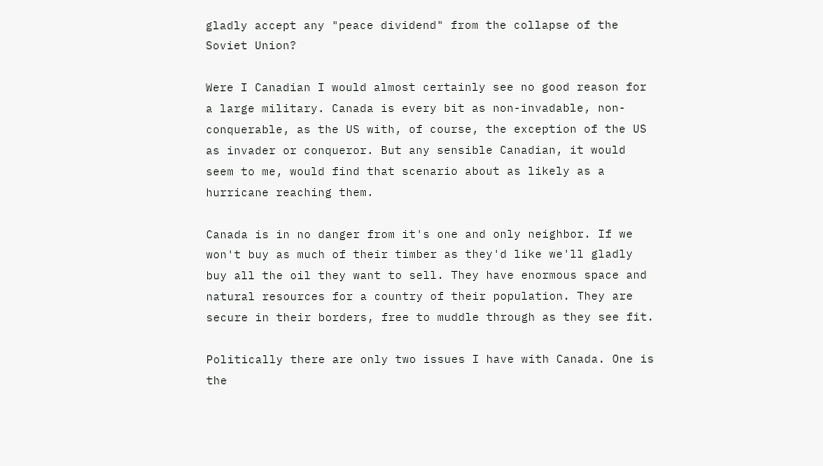gladly accept any "peace dividend" from the collapse of the Soviet Union?

Were I Canadian I would almost certainly see no good reason for a large military. Canada is every bit as non-invadable, non-conquerable, as the US with, of course, the exception of the US as invader or conqueror. But any sensible Canadian, it would seem to me, would find that scenario about as likely as a hurricane reaching them.

Canada is in no danger from it's one and only neighbor. If we won't buy as much of their timber as they'd like we'll gladly buy all the oil they want to sell. They have enormous space and natural resources for a country of their population. They are secure in their borders, free to muddle through as they see fit.

Politically there are only two issues I have with Canada. One is the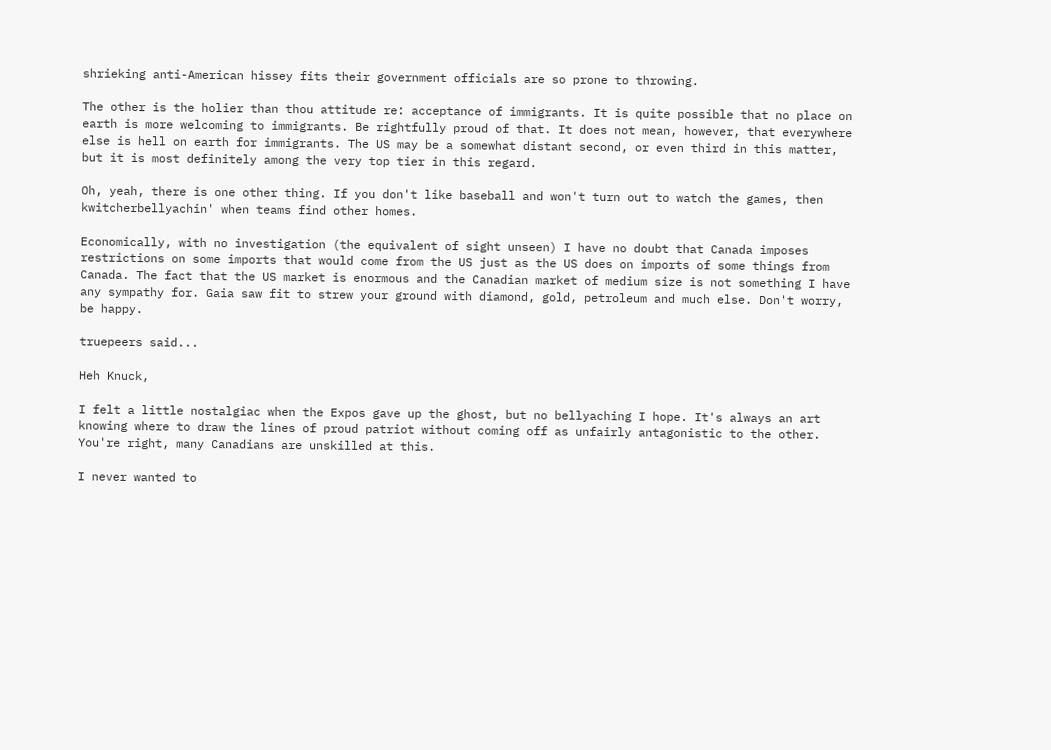shrieking anti-American hissey fits their government officials are so prone to throwing.

The other is the holier than thou attitude re: acceptance of immigrants. It is quite possible that no place on earth is more welcoming to immigrants. Be rightfully proud of that. It does not mean, however, that everywhere else is hell on earth for immigrants. The US may be a somewhat distant second, or even third in this matter, but it is most definitely among the very top tier in this regard.

Oh, yeah, there is one other thing. If you don't like baseball and won't turn out to watch the games, then kwitcherbellyachin' when teams find other homes.

Economically, with no investigation (the equivalent of sight unseen) I have no doubt that Canada imposes restrictions on some imports that would come from the US just as the US does on imports of some things from Canada. The fact that the US market is enormous and the Canadian market of medium size is not something I have any sympathy for. Gaia saw fit to strew your ground with diamond, gold, petroleum and much else. Don't worry, be happy.

truepeers said...

Heh Knuck,

I felt a little nostalgiac when the Expos gave up the ghost, but no bellyaching I hope. It's always an art knowing where to draw the lines of proud patriot without coming off as unfairly antagonistic to the other. You're right, many Canadians are unskilled at this.

I never wanted to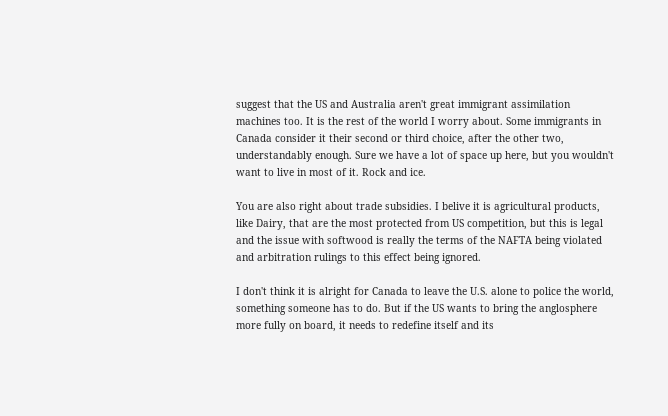suggest that the US and Australia aren't great immigrant assimilation machines too. It is the rest of the world I worry about. Some immigrants in Canada consider it their second or third choice, after the other two, understandably enough. Sure we have a lot of space up here, but you wouldn't want to live in most of it. Rock and ice.

You are also right about trade subsidies. I belive it is agricultural products, like Dairy, that are the most protected from US competition, but this is legal and the issue with softwood is really the terms of the NAFTA being violated and arbitration rulings to this effect being ignored.

I don't think it is alright for Canada to leave the U.S. alone to police the world, something someone has to do. But if the US wants to bring the anglosphere more fully on board, it needs to redefine itself and its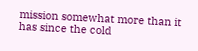mission somewhat more than it has since the cold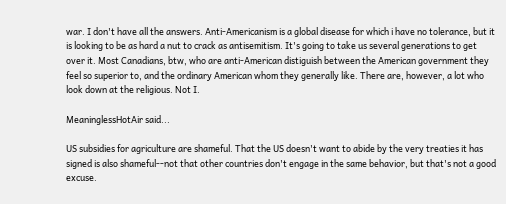war. I don't have all the answers. Anti-Americanism is a global disease for which i have no tolerance, but it is looking to be as hard a nut to crack as antisemitism. It's going to take us several generations to get over it. Most Canadians, btw, who are anti-American distiguish between the American government they feel so superior to, and the ordinary American whom they generally like. There are, however, a lot who look down at the religious. Not I.

MeaninglessHotAir said...

US subsidies for agriculture are shameful. That the US doesn't want to abide by the very treaties it has signed is also shameful--not that other countries don't engage in the same behavior, but that's not a good excuse.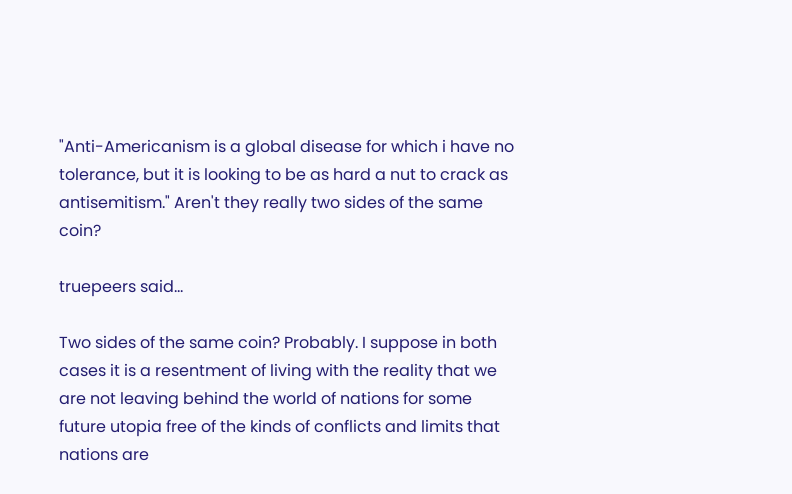"Anti-Americanism is a global disease for which i have no tolerance, but it is looking to be as hard a nut to crack as antisemitism." Aren't they really two sides of the same coin?

truepeers said...

Two sides of the same coin? Probably. I suppose in both cases it is a resentment of living with the reality that we are not leaving behind the world of nations for some future utopia free of the kinds of conflicts and limits that nations are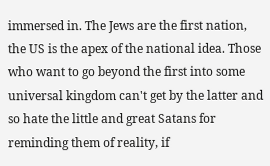immersed in. The Jews are the first nation, the US is the apex of the national idea. Those who want to go beyond the first into some universal kingdom can't get by the latter and so hate the little and great Satans for reminding them of reality, if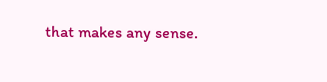that makes any sense.